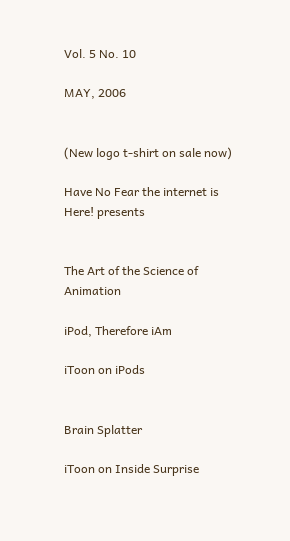Vol. 5 No. 10

MAY, 2006


(New logo t-shirt on sale now)

Have No Fear the internet is Here! presents


The Art of the Science of Animation

iPod, Therefore iAm

iToon on iPods


Brain Splatter

iToon on Inside Surprise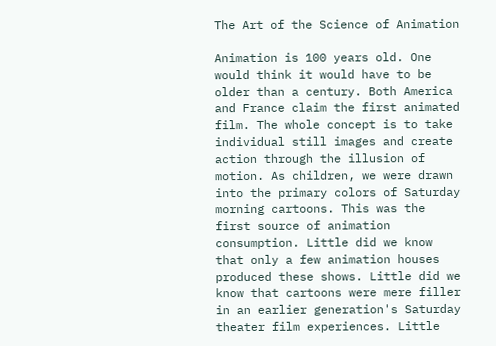The Art of the Science of Animation

Animation is 100 years old. One would think it would have to be older than a century. Both America and France claim the first animated film. The whole concept is to take individual still images and create action through the illusion of motion. As children, we were drawn into the primary colors of Saturday morning cartoons. This was the first source of animation consumption. Little did we know that only a few animation houses produced these shows. Little did we know that cartoons were mere filler in an earlier generation's Saturday theater film experiences. Little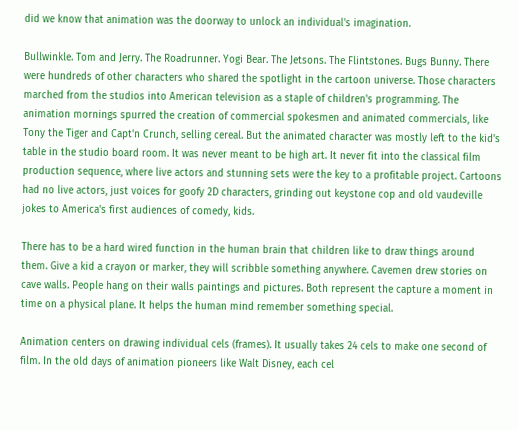did we know that animation was the doorway to unlock an individual's imagination.

Bullwinkle. Tom and Jerry. The Roadrunner. Yogi Bear. The Jetsons. The Flintstones. Bugs Bunny. There were hundreds of other characters who shared the spotlight in the cartoon universe. Those characters marched from the studios into American television as a staple of children's programming. The animation mornings spurred the creation of commercial spokesmen and animated commercials, like Tony the Tiger and Capt'n Crunch, selling cereal. But the animated character was mostly left to the kid's table in the studio board room. It was never meant to be high art. It never fit into the classical film production sequence, where live actors and stunning sets were the key to a profitable project. Cartoons had no live actors, just voices for goofy 2D characters, grinding out keystone cop and old vaudeville jokes to America's first audiences of comedy, kids.

There has to be a hard wired function in the human brain that children like to draw things around them. Give a kid a crayon or marker, they will scribble something anywhere. Cavemen drew stories on cave walls. People hang on their walls paintings and pictures. Both represent the capture a moment in time on a physical plane. It helps the human mind remember something special.

Animation centers on drawing individual cels (frames). It usually takes 24 cels to make one second of film. In the old days of animation pioneers like Walt Disney, each cel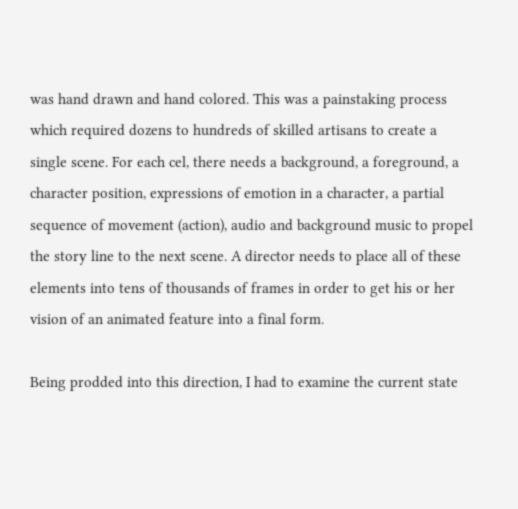was hand drawn and hand colored. This was a painstaking process which required dozens to hundreds of skilled artisans to create a single scene. For each cel, there needs a background, a foreground, a character position, expressions of emotion in a character, a partial sequence of movement (action), audio and background music to propel the story line to the next scene. A director needs to place all of these elements into tens of thousands of frames in order to get his or her vision of an animated feature into a final form.

Being prodded into this direction, I had to examine the current state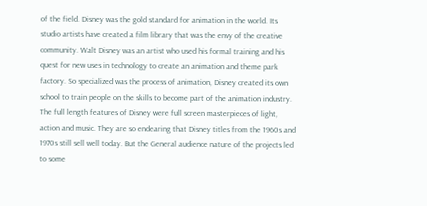of the field. Disney was the gold standard for animation in the world. Its studio artists have created a film library that was the envy of the creative community. Walt Disney was an artist who used his formal training and his quest for new uses in technology to create an animation and theme park factory. So specialized was the process of animation, Disney created its own school to train people on the skills to become part of the animation industry. The full length features of Disney were full screen masterpieces of light, action and music. They are so endearing that Disney titles from the 1960s and 1970s still sell well today. But the General audience nature of the projects led to some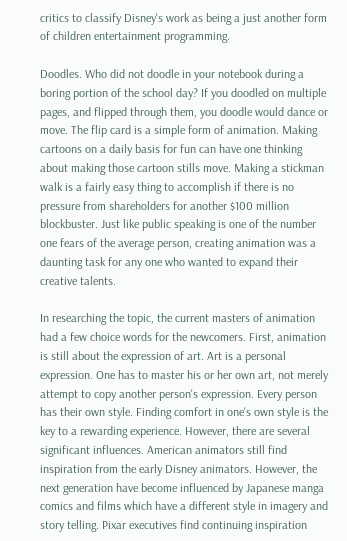critics to classify Disney's work as being a just another form of children entertainment programming.

Doodles. Who did not doodle in your notebook during a boring portion of the school day? If you doodled on multiple pages, and flipped through them, you doodle would dance or move. The flip card is a simple form of animation. Making cartoons on a daily basis for fun can have one thinking about making those cartoon stills move. Making a stickman walk is a fairly easy thing to accomplish if there is no pressure from shareholders for another $100 million blockbuster. Just like public speaking is one of the number one fears of the average person, creating animation was a daunting task for any one who wanted to expand their creative talents.

In researching the topic, the current masters of animation had a few choice words for the newcomers. First, animation is still about the expression of art. Art is a personal expression. One has to master his or her own art, not merely attempt to copy another person's expression. Every person has their own style. Finding comfort in one's own style is the key to a rewarding experience. However, there are several significant influences. American animators still find inspiration from the early Disney animators. However, the next generation have become influenced by Japanese manga comics and films which have a different style in imagery and story telling. Pixar executives find continuing inspiration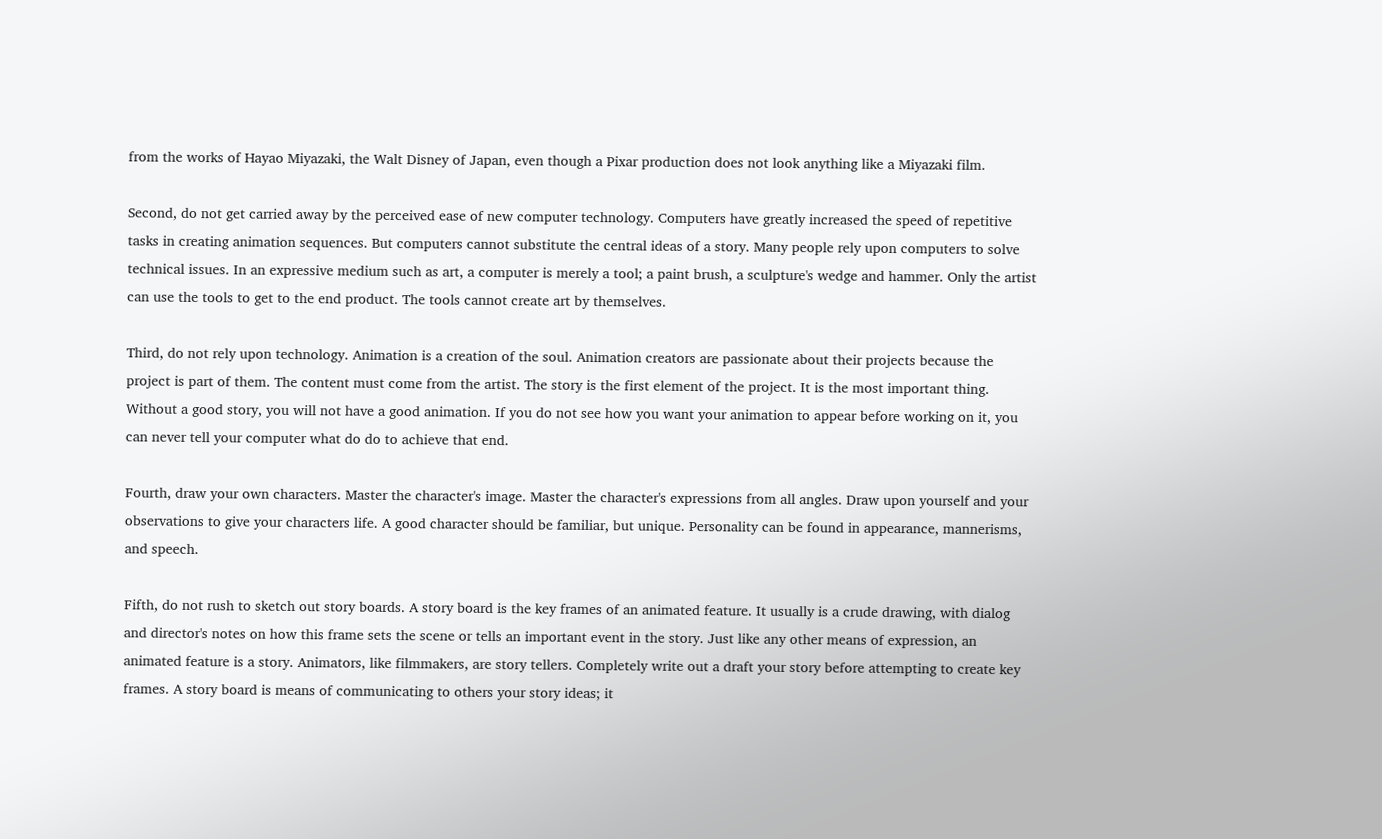from the works of Hayao Miyazaki, the Walt Disney of Japan, even though a Pixar production does not look anything like a Miyazaki film.

Second, do not get carried away by the perceived ease of new computer technology. Computers have greatly increased the speed of repetitive tasks in creating animation sequences. But computers cannot substitute the central ideas of a story. Many people rely upon computers to solve technical issues. In an expressive medium such as art, a computer is merely a tool; a paint brush, a sculpture's wedge and hammer. Only the artist can use the tools to get to the end product. The tools cannot create art by themselves.

Third, do not rely upon technology. Animation is a creation of the soul. Animation creators are passionate about their projects because the project is part of them. The content must come from the artist. The story is the first element of the project. It is the most important thing. Without a good story, you will not have a good animation. If you do not see how you want your animation to appear before working on it, you can never tell your computer what do do to achieve that end.

Fourth, draw your own characters. Master the character's image. Master the character's expressions from all angles. Draw upon yourself and your observations to give your characters life. A good character should be familiar, but unique. Personality can be found in appearance, mannerisms, and speech.

Fifth, do not rush to sketch out story boards. A story board is the key frames of an animated feature. It usually is a crude drawing, with dialog and director's notes on how this frame sets the scene or tells an important event in the story. Just like any other means of expression, an animated feature is a story. Animators, like filmmakers, are story tellers. Completely write out a draft your story before attempting to create key frames. A story board is means of communicating to others your story ideas; it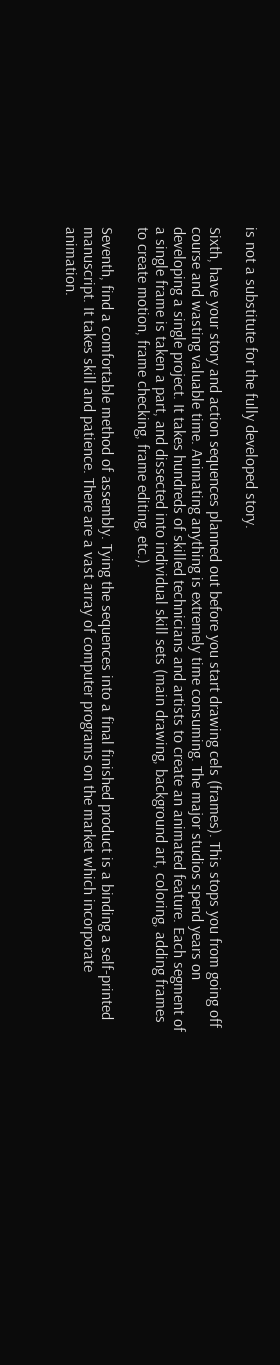is not a substitute for the fully developed story.

Sixth, have your story and action sequences planned out before you start drawing cels (frames). This stops you from going off course and wasting valuable time. Animating anything is extremely time consuming. The major studios spend years on developing a single project. It takes hundreds of skilled technicians and artists to create an animated feature. Each segment of a single frame is taken a part, and dissected into individual skill sets (main drawing, background art, coloring, adding frames to create motion, frame checking, frame editing, etc.).

Seventh, find a comfortable method of assembly. Tying the sequences into a final finished product is a binding a self-printed manuscript. It takes skill and patience. There are a vast array of computer programs on the market which incorporate animation.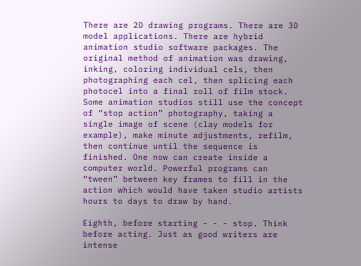There are 2D drawing programs. There are 3D model applications. There are hybrid animation studio software packages. The original method of animation was drawing, inking, coloring individual cels, then photographing each cel, then splicing each photocel into a final roll of film stock. Some animation studios still use the concept of “stop action” photography, taking a single image of scene (clay models for example), make minute adjustments, refilm, then continue until the sequence is finished. One now can create inside a computer world. Powerful programs can “tween” between key frames to fill in the action which would have taken studio artists hours to days to draw by hand.

Eighth, before starting - - - stop. Think before acting. Just as good writers are intense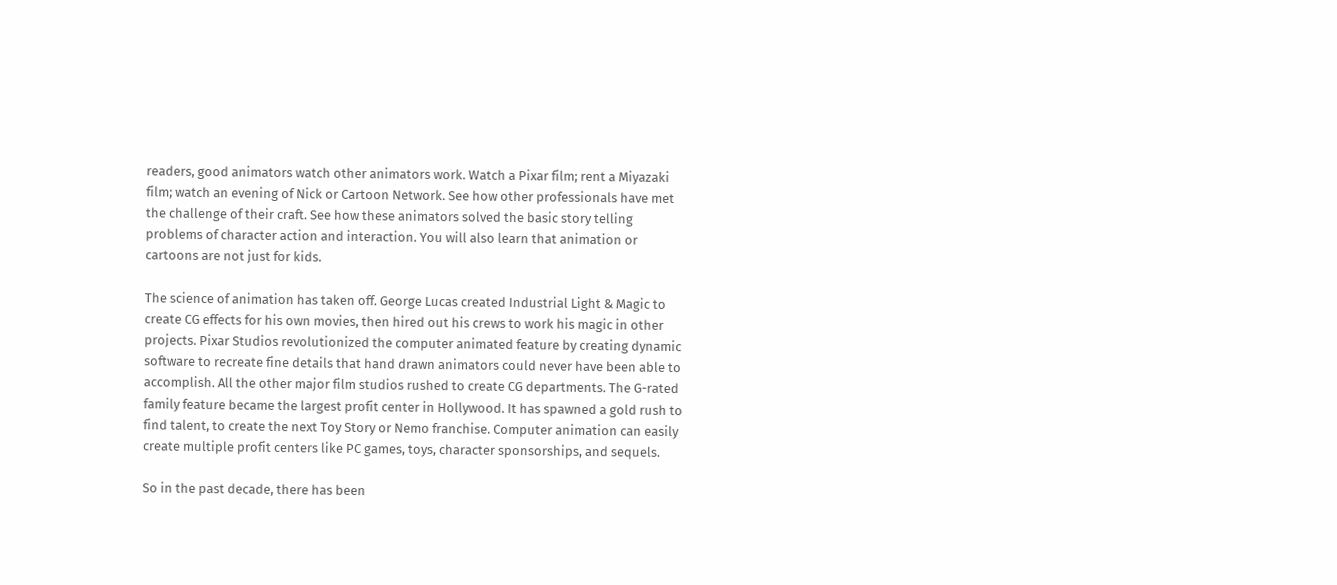readers, good animators watch other animators work. Watch a Pixar film; rent a Miyazaki film; watch an evening of Nick or Cartoon Network. See how other professionals have met the challenge of their craft. See how these animators solved the basic story telling problems of character action and interaction. You will also learn that animation or cartoons are not just for kids.

The science of animation has taken off. George Lucas created Industrial Light & Magic to create CG effects for his own movies, then hired out his crews to work his magic in other projects. Pixar Studios revolutionized the computer animated feature by creating dynamic software to recreate fine details that hand drawn animators could never have been able to accomplish. All the other major film studios rushed to create CG departments. The G-rated family feature became the largest profit center in Hollywood. It has spawned a gold rush to find talent, to create the next Toy Story or Nemo franchise. Computer animation can easily create multiple profit centers like PC games, toys, character sponsorships, and sequels.

So in the past decade, there has been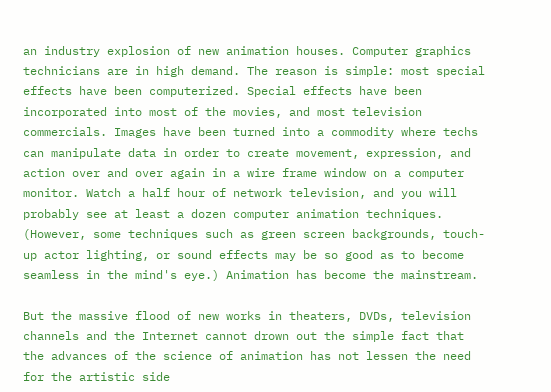an industry explosion of new animation houses. Computer graphics technicians are in high demand. The reason is simple: most special effects have been computerized. Special effects have been incorporated into most of the movies, and most television commercials. Images have been turned into a commodity where techs can manipulate data in order to create movement, expression, and action over and over again in a wire frame window on a computer monitor. Watch a half hour of network television, and you will probably see at least a dozen computer animation techniques. (However, some techniques such as green screen backgrounds, touch-up actor lighting, or sound effects may be so good as to become seamless in the mind's eye.) Animation has become the mainstream.

But the massive flood of new works in theaters, DVDs, television channels and the Internet cannot drown out the simple fact that the advances of the science of animation has not lessen the need for the artistic side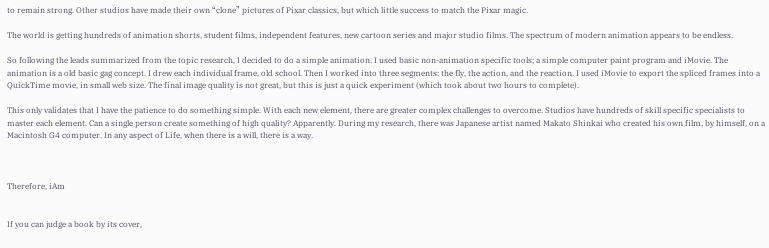to remain strong. Other studios have made their own “clone” pictures of Pixar classics, but which little success to match the Pixar magic.

The world is getting hundreds of animation shorts, student films, independent features, new cartoon series and major studio films. The spectrum of modern animation appears to be endless.

So following the leads summarized from the topic research, I decided to do a simple animation. I used basic non-animation specific tools; a simple computer paint program and iMovie. The animation is a old basic gag concept. I drew each individual frame, old school. Then I worked into three segments: the fly, the action, and the reaction. I used iMovie to export the spliced frames into a QuickTime movie, in small web size. The final image quality is not great, but this is just a quick experiment (which took about two hours to complete).

This only validates that I have the patience to do something simple. With each new element, there are greater complex challenges to overcome. Studios have hundreds of skill specific specialists to master each element. Can a single person create something of high quality? Apparently. During my research, there was Japanese artist named Makato Shinkai who created his own film, by himself, on a Macintosh G4 computer. In any aspect of Life, when there is a will, there is a way.



Therefore, iAm


If you can judge a book by its cover,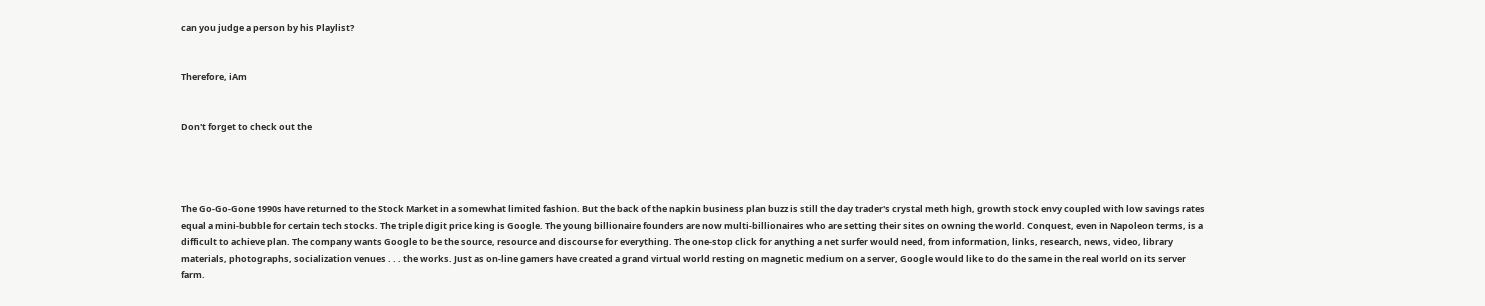can you judge a person by his Playlist?


Therefore, iAm


Don't forget to check out the




The Go-Go-Gone 1990s have returned to the Stock Market in a somewhat limited fashion. But the back of the napkin business plan buzz is still the day trader's crystal meth high, growth stock envy coupled with low savings rates equal a mini-bubble for certain tech stocks. The triple digit price king is Google. The young billionaire founders are now multi-billionaires who are setting their sites on owning the world. Conquest, even in Napoleon terms, is a difficult to achieve plan. The company wants Google to be the source, resource and discourse for everything. The one-stop click for anything a net surfer would need, from information, links, research, news, video, library materials, photographs, socialization venues . . . the works. Just as on-line gamers have created a grand virtual world resting on magnetic medium on a server, Google would like to do the same in the real world on its server farm.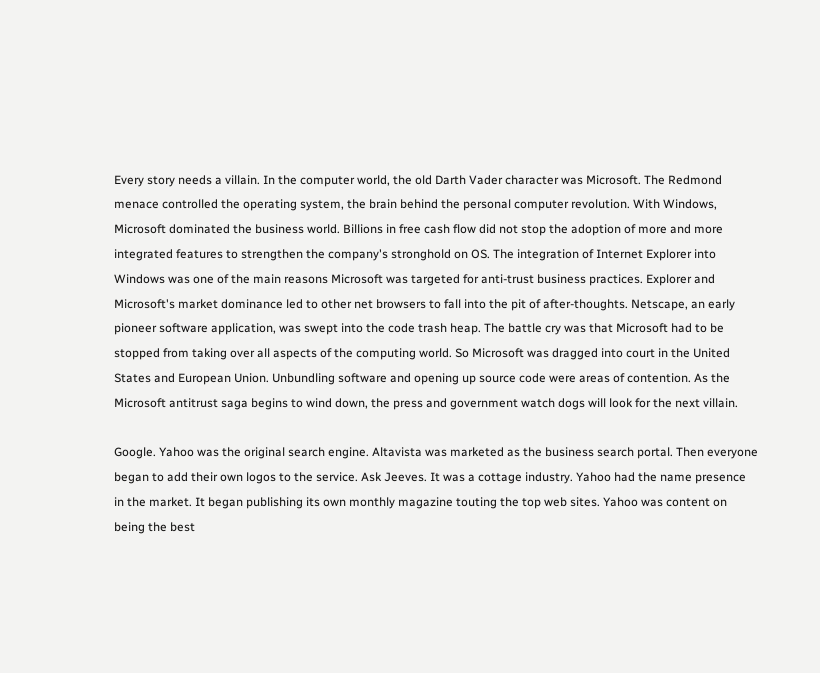Every story needs a villain. In the computer world, the old Darth Vader character was Microsoft. The Redmond menace controlled the operating system, the brain behind the personal computer revolution. With Windows, Microsoft dominated the business world. Billions in free cash flow did not stop the adoption of more and more integrated features to strengthen the company's stronghold on OS. The integration of Internet Explorer into Windows was one of the main reasons Microsoft was targeted for anti-trust business practices. Explorer and Microsoft's market dominance led to other net browsers to fall into the pit of after-thoughts. Netscape, an early pioneer software application, was swept into the code trash heap. The battle cry was that Microsoft had to be stopped from taking over all aspects of the computing world. So Microsoft was dragged into court in the United States and European Union. Unbundling software and opening up source code were areas of contention. As the Microsoft antitrust saga begins to wind down, the press and government watch dogs will look for the next villain.

Google. Yahoo was the original search engine. Altavista was marketed as the business search portal. Then everyone began to add their own logos to the service. Ask Jeeves. It was a cottage industry. Yahoo had the name presence in the market. It began publishing its own monthly magazine touting the top web sites. Yahoo was content on being the best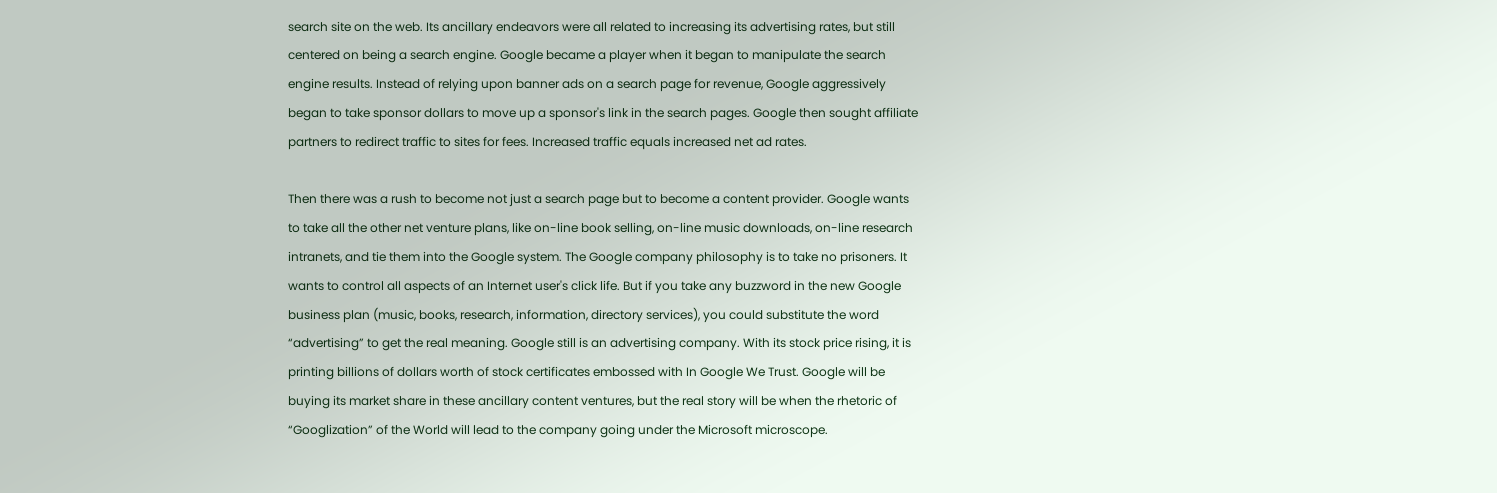search site on the web. Its ancillary endeavors were all related to increasing its advertising rates, but still centered on being a search engine. Google became a player when it began to manipulate the search engine results. Instead of relying upon banner ads on a search page for revenue, Google aggressively began to take sponsor dollars to move up a sponsor's link in the search pages. Google then sought affiliate partners to redirect traffic to sites for fees. Increased traffic equals increased net ad rates.

Then there was a rush to become not just a search page but to become a content provider. Google wants to take all the other net venture plans, like on-line book selling, on-line music downloads, on-line research intranets, and tie them into the Google system. The Google company philosophy is to take no prisoners. It wants to control all aspects of an Internet user's click life. But if you take any buzzword in the new Google business plan (music, books, research, information, directory services), you could substitute the word “advertising” to get the real meaning. Google still is an advertising company. With its stock price rising, it is printing billions of dollars worth of stock certificates embossed with In Google We Trust. Google will be buying its market share in these ancillary content ventures, but the real story will be when the rhetoric of “Googlization” of the World will lead to the company going under the Microsoft microscope.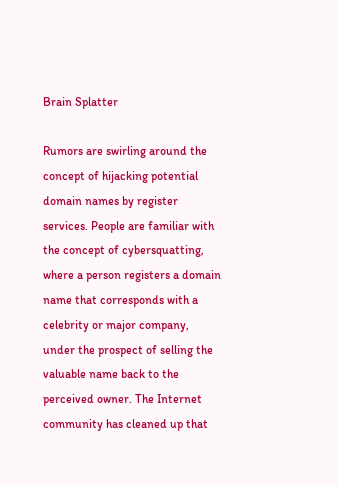Brain Splatter

Rumors are swirling around the concept of hijacking potential domain names by register services. People are familiar with the concept of cybersquatting, where a person registers a domain name that corresponds with a celebrity or major company, under the prospect of selling the valuable name back to the perceived owner. The Internet community has cleaned up that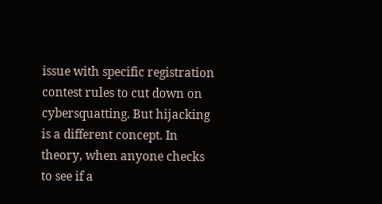issue with specific registration contest rules to cut down on cybersquatting. But hijacking is a different concept. In theory, when anyone checks to see if a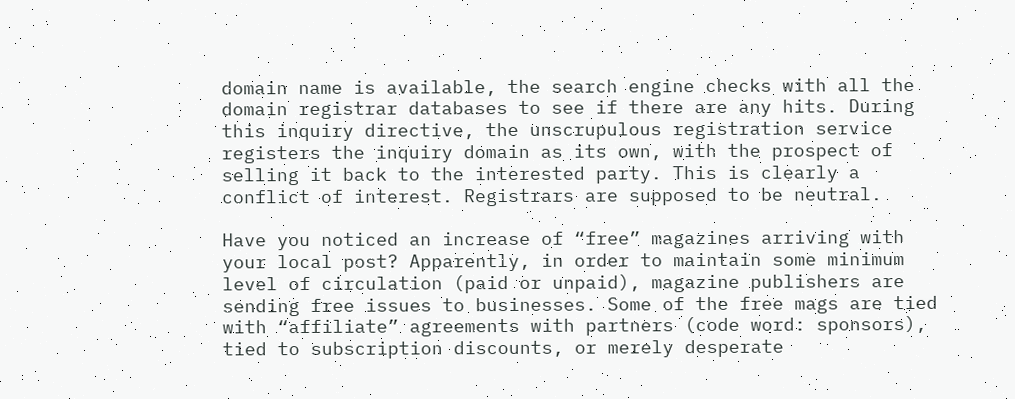domain name is available, the search engine checks with all the domain registrar databases to see if there are any hits. During this inquiry directive, the unscrupulous registration service registers the inquiry domain as its own, with the prospect of selling it back to the interested party. This is clearly a conflict of interest. Registrars are supposed to be neutral.

Have you noticed an increase of “free” magazines arriving with your local post? Apparently, in order to maintain some minimum level of circulation (paid or unpaid), magazine publishers are sending free issues to businesses. Some of the free mags are tied with “affiliate” agreements with partners (code word: sponsors), tied to subscription discounts, or merely desperate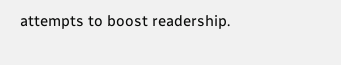attempts to boost readership.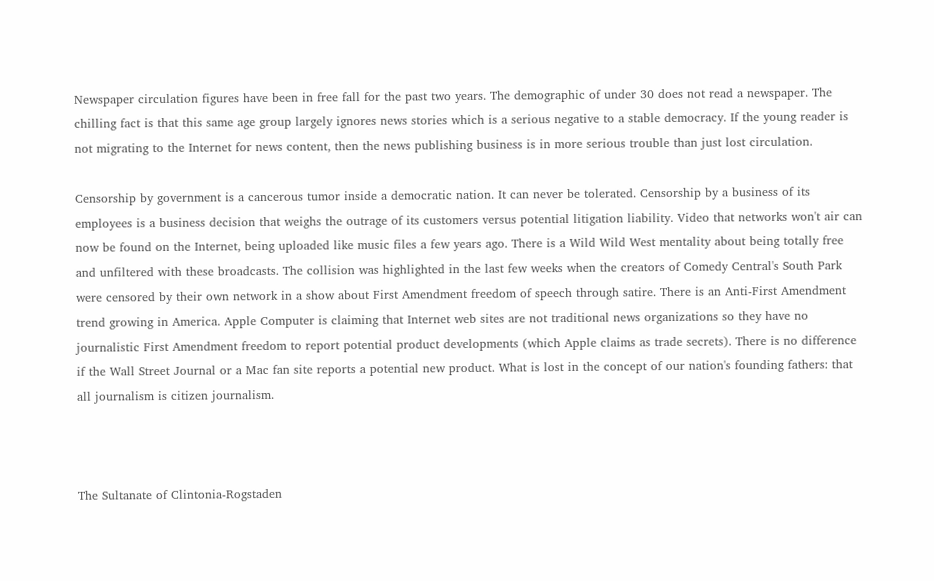Newspaper circulation figures have been in free fall for the past two years. The demographic of under 30 does not read a newspaper. The chilling fact is that this same age group largely ignores news stories which is a serious negative to a stable democracy. If the young reader is not migrating to the Internet for news content, then the news publishing business is in more serious trouble than just lost circulation.

Censorship by government is a cancerous tumor inside a democratic nation. It can never be tolerated. Censorship by a business of its employees is a business decision that weighs the outrage of its customers versus potential litigation liability. Video that networks won't air can now be found on the Internet, being uploaded like music files a few years ago. There is a Wild Wild West mentality about being totally free and unfiltered with these broadcasts. The collision was highlighted in the last few weeks when the creators of Comedy Central's South Park were censored by their own network in a show about First Amendment freedom of speech through satire. There is an Anti-First Amendment trend growing in America. Apple Computer is claiming that Internet web sites are not traditional news organizations so they have no journalistic First Amendment freedom to report potential product developments (which Apple claims as trade secrets). There is no difference if the Wall Street Journal or a Mac fan site reports a potential new product. What is lost in the concept of our nation's founding fathers: that all journalism is citizen journalism.



The Sultanate of Clintonia-Rogstaden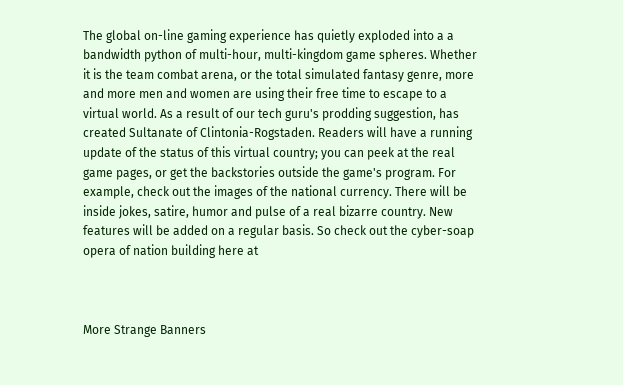The global on-line gaming experience has quietly exploded into a a bandwidth python of multi-hour, multi-kingdom game spheres. Whether it is the team combat arena, or the total simulated fantasy genre, more and more men and women are using their free time to escape to a virtual world. As a result of our tech guru's prodding suggestion, has created Sultanate of Clintonia-Rogstaden. Readers will have a running update of the status of this virtual country; you can peek at the real game pages, or get the backstories outside the game's program. For example, check out the images of the national currency. There will be inside jokes, satire, humor and pulse of a real bizarre country. New features will be added on a regular basis. So check out the cyber-soap opera of nation building here at



More Strange Banners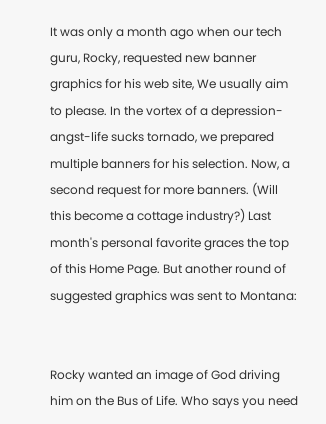It was only a month ago when our tech guru, Rocky, requested new banner graphics for his web site, We usually aim to please. In the vortex of a depression-angst-life sucks tornado, we prepared multiple banners for his selection. Now, a second request for more banners. (Will this become a cottage industry?) Last month's personal favorite graces the top of this Home Page. But another round of suggested graphics was sent to Montana:


Rocky wanted an image of God driving him on the Bus of Life. Who says you need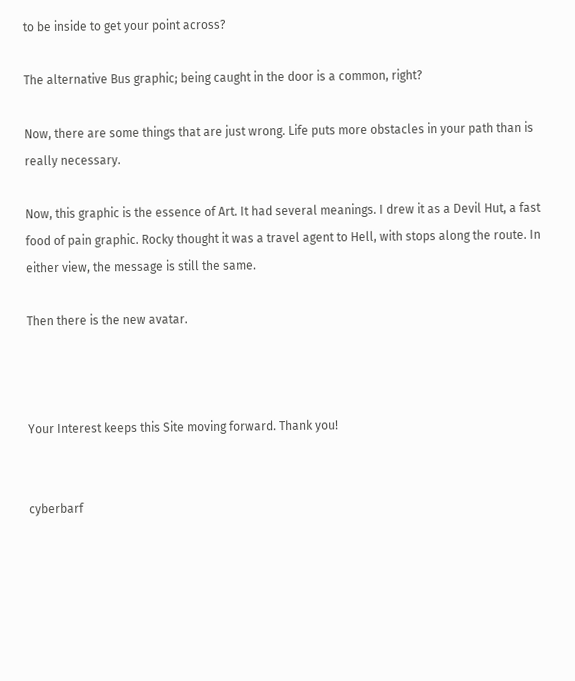to be inside to get your point across?

The alternative Bus graphic; being caught in the door is a common, right?

Now, there are some things that are just wrong. Life puts more obstacles in your path than is really necessary.

Now, this graphic is the essence of Art. It had several meanings. I drew it as a Devil Hut, a fast food of pain graphic. Rocky thought it was a travel agent to Hell, with stops along the route. In either view, the message is still the same.

Then there is the new avatar.



Your Interest keeps this Site moving forward. Thank you!


cyberbarf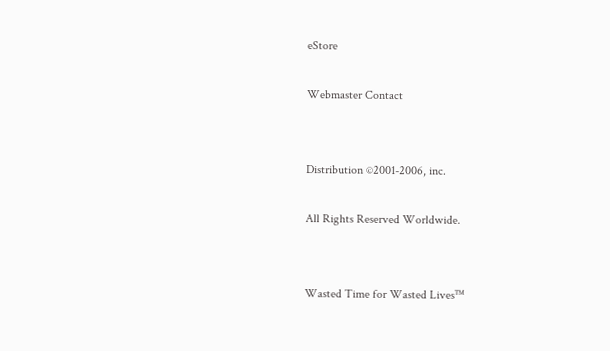eStore

Webmaster Contact


Distribution ©2001-2006, inc.

All Rights Reserved Worldwide.


Wasted Time for Wasted Lives™